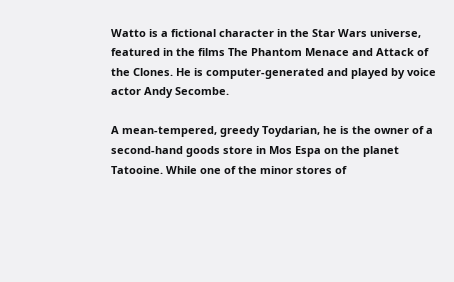Watto is a fictional character in the Star Wars universe, featured in the films The Phantom Menace and Attack of the Clones. He is computer-generated and played by voice actor Andy Secombe.

A mean-tempered, greedy Toydarian, he is the owner of a second-hand goods store in Mos Espa on the planet Tatooine. While one of the minor stores of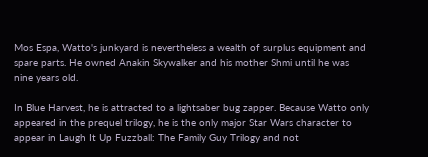Mos Espa, Watto's junkyard is nevertheless a wealth of surplus equipment and spare parts. He owned Anakin Skywalker and his mother Shmi until he was nine years old.

In Blue Harvest, he is attracted to a lightsaber bug zapper. Because Watto only appeared in the prequel trilogy, he is the only major Star Wars character to appear in Laugh It Up Fuzzball: The Family Guy Trilogy and not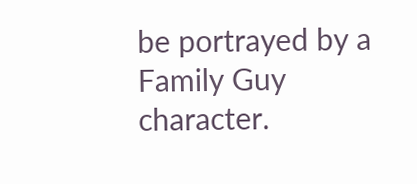be portrayed by a Family Guy character.